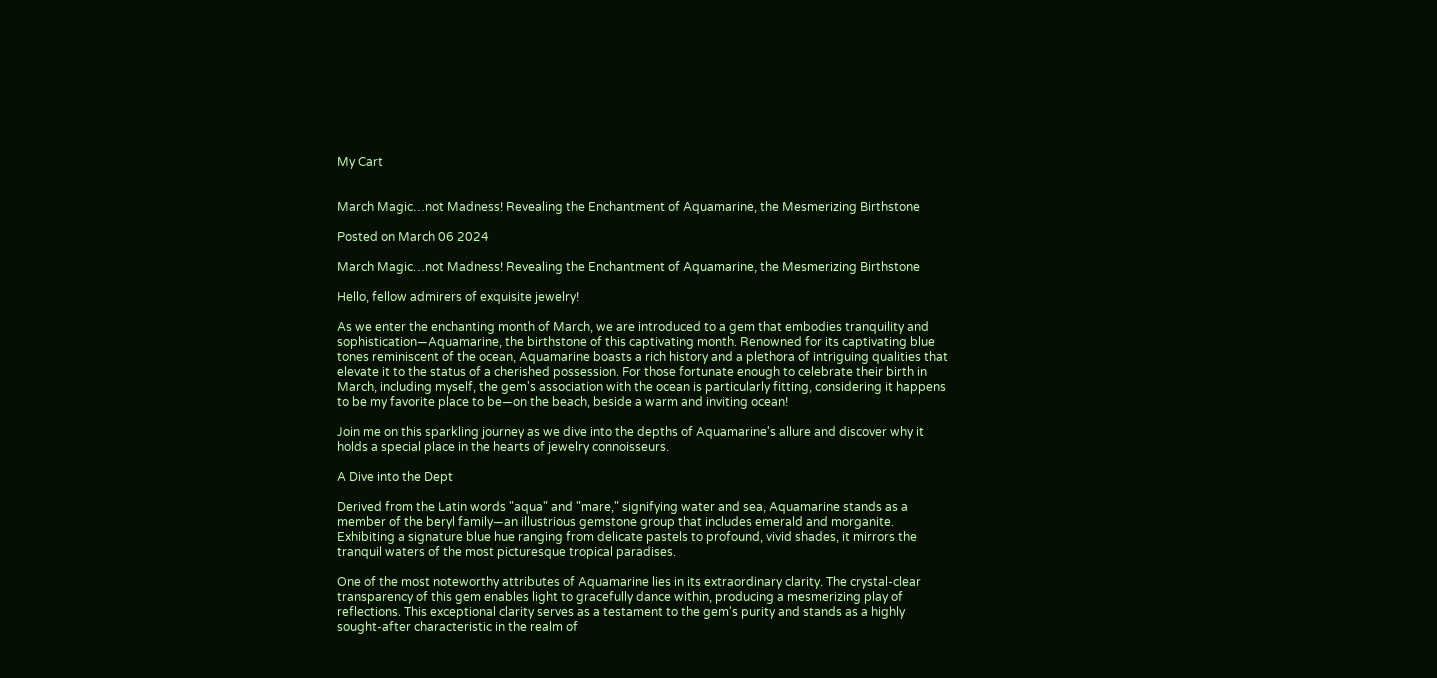My Cart


March Magic…not Madness! Revealing the Enchantment of Aquamarine, the Mesmerizing Birthstone

Posted on March 06 2024

March Magic…not Madness! Revealing the Enchantment of Aquamarine, the Mesmerizing Birthstone

Hello, fellow admirers of exquisite jewelry!

As we enter the enchanting month of March, we are introduced to a gem that embodies tranquility and sophistication—Aquamarine, the birthstone of this captivating month. Renowned for its captivating blue tones reminiscent of the ocean, Aquamarine boasts a rich history and a plethora of intriguing qualities that elevate it to the status of a cherished possession. For those fortunate enough to celebrate their birth in March, including myself, the gem's association with the ocean is particularly fitting, considering it happens to be my favorite place to be—on the beach, beside a warm and inviting ocean!

Join me on this sparkling journey as we dive into the depths of Aquamarine's allure and discover why it holds a special place in the hearts of jewelry connoisseurs.

A Dive into the Dept

Derived from the Latin words "aqua" and "mare," signifying water and sea, Aquamarine stands as a member of the beryl family—an illustrious gemstone group that includes emerald and morganite. Exhibiting a signature blue hue ranging from delicate pastels to profound, vivid shades, it mirrors the tranquil waters of the most picturesque tropical paradises.

One of the most noteworthy attributes of Aquamarine lies in its extraordinary clarity. The crystal-clear transparency of this gem enables light to gracefully dance within, producing a mesmerizing play of reflections. This exceptional clarity serves as a testament to the gem's purity and stands as a highly sought-after characteristic in the realm of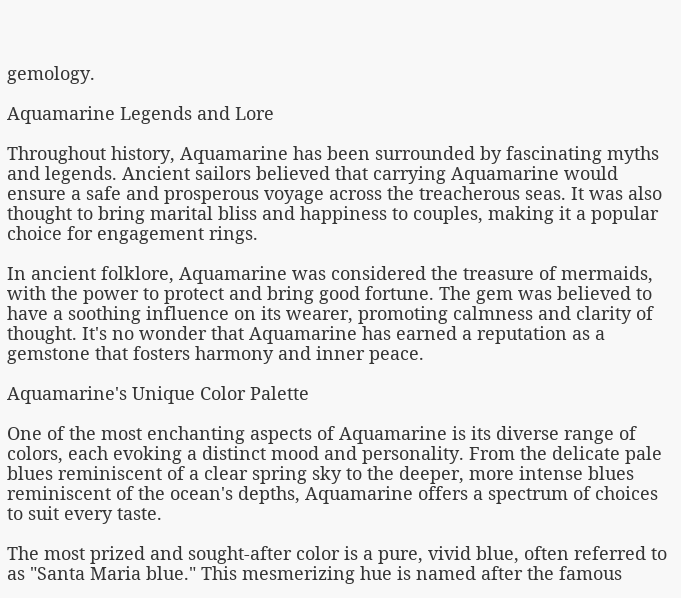gemology.

Aquamarine Legends and Lore

Throughout history, Aquamarine has been surrounded by fascinating myths and legends. Ancient sailors believed that carrying Aquamarine would ensure a safe and prosperous voyage across the treacherous seas. It was also thought to bring marital bliss and happiness to couples, making it a popular choice for engagement rings.

In ancient folklore, Aquamarine was considered the treasure of mermaids, with the power to protect and bring good fortune. The gem was believed to have a soothing influence on its wearer, promoting calmness and clarity of thought. It's no wonder that Aquamarine has earned a reputation as a gemstone that fosters harmony and inner peace.

Aquamarine's Unique Color Palette

One of the most enchanting aspects of Aquamarine is its diverse range of colors, each evoking a distinct mood and personality. From the delicate pale blues reminiscent of a clear spring sky to the deeper, more intense blues reminiscent of the ocean's depths, Aquamarine offers a spectrum of choices to suit every taste.

The most prized and sought-after color is a pure, vivid blue, often referred to as "Santa Maria blue." This mesmerizing hue is named after the famous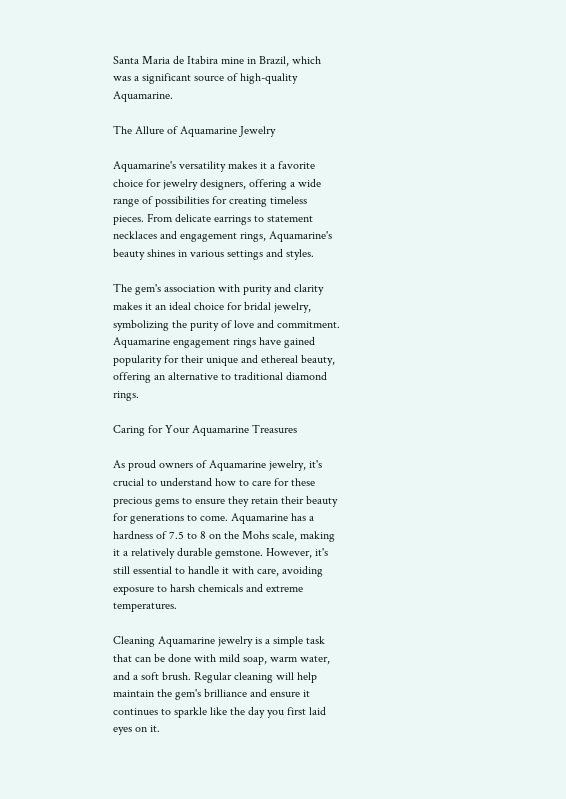Santa Maria de Itabira mine in Brazil, which was a significant source of high-quality Aquamarine.

The Allure of Aquamarine Jewelry

Aquamarine's versatility makes it a favorite choice for jewelry designers, offering a wide range of possibilities for creating timeless pieces. From delicate earrings to statement necklaces and engagement rings, Aquamarine's beauty shines in various settings and styles.

The gem's association with purity and clarity makes it an ideal choice for bridal jewelry, symbolizing the purity of love and commitment. Aquamarine engagement rings have gained popularity for their unique and ethereal beauty, offering an alternative to traditional diamond rings.

Caring for Your Aquamarine Treasures

As proud owners of Aquamarine jewelry, it's crucial to understand how to care for these precious gems to ensure they retain their beauty for generations to come. Aquamarine has a hardness of 7.5 to 8 on the Mohs scale, making it a relatively durable gemstone. However, it's still essential to handle it with care, avoiding exposure to harsh chemicals and extreme temperatures.

Cleaning Aquamarine jewelry is a simple task that can be done with mild soap, warm water, and a soft brush. Regular cleaning will help maintain the gem's brilliance and ensure it continues to sparkle like the day you first laid eyes on it.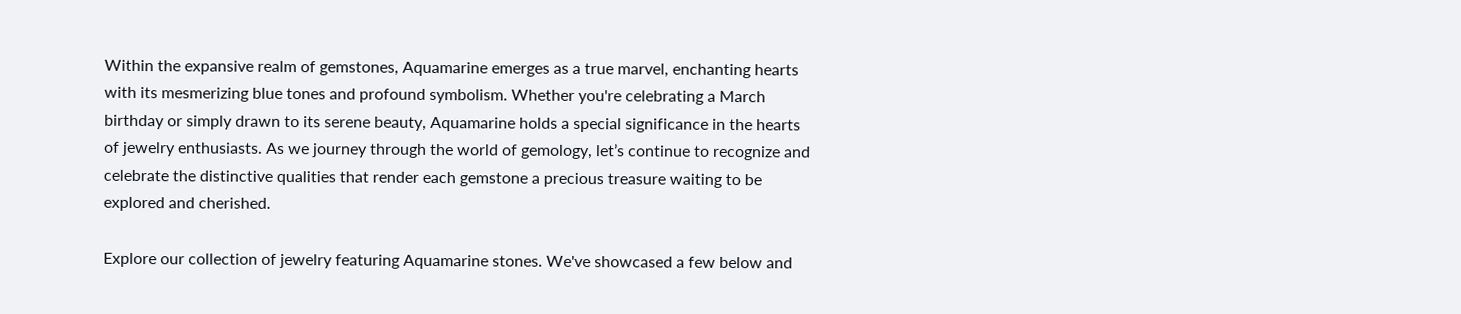Within the expansive realm of gemstones, Aquamarine emerges as a true marvel, enchanting hearts with its mesmerizing blue tones and profound symbolism. Whether you're celebrating a March birthday or simply drawn to its serene beauty, Aquamarine holds a special significance in the hearts of jewelry enthusiasts. As we journey through the world of gemology, let’s continue to recognize and celebrate the distinctive qualities that render each gemstone a precious treasure waiting to be explored and cherished.

Explore our collection of jewelry featuring Aquamarine stones. We've showcased a few below and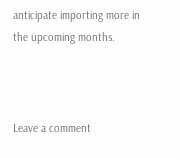anticipate importing more in the upcoming months.



Leave a comment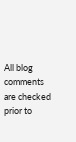All blog comments are checked prior to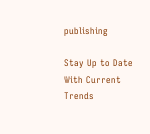publishing

Stay Up to Date With Current Trends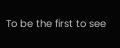To be the first to see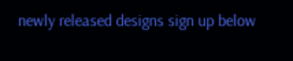newly released designs sign up below